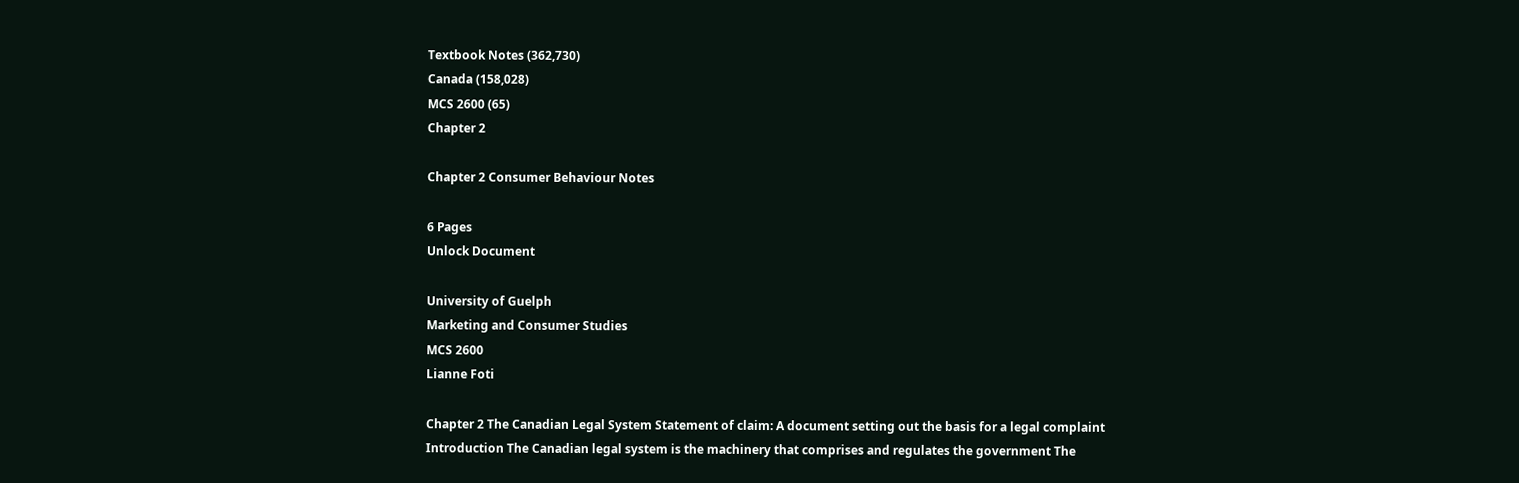Textbook Notes (362,730)
Canada (158,028)
MCS 2600 (65)
Chapter 2

Chapter 2 Consumer Behaviour Notes

6 Pages
Unlock Document

University of Guelph
Marketing and Consumer Studies
MCS 2600
Lianne Foti

Chapter 2 The Canadian Legal System Statement of claim: A document setting out the basis for a legal complaint Introduction The Canadian legal system is the machinery that comprises and regulates the government The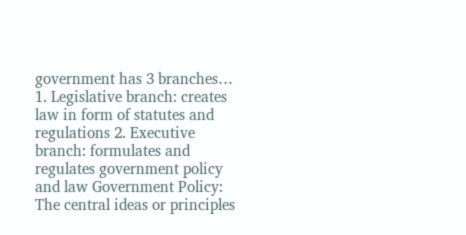government has 3 branches… 1. Legislative branch: creates law in form of statutes and regulations 2. Executive branch: formulates and regulates government policy and law Government Policy: The central ideas or principles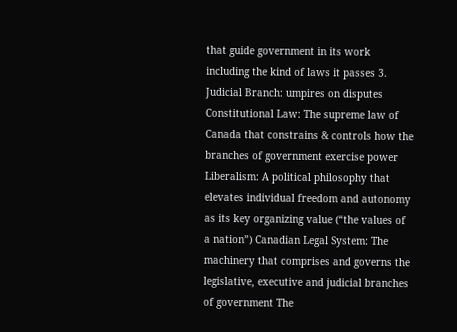that guide government in its work including the kind of laws it passes 3. Judicial Branch: umpires on disputes Constitutional Law: The supreme law of Canada that constrains & controls how the branches of government exercise power Liberalism: A political philosophy that elevates individual freedom and autonomy as its key organizing value (“the values of a nation”) Canadian Legal System: The machinery that comprises and governs the legislative, executive and judicial branches of government The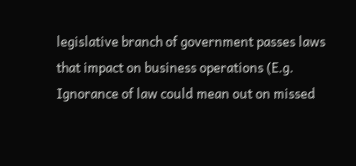legislative branch of government passes laws that impact on business operations (E.g. Ignorance of law could mean out on missed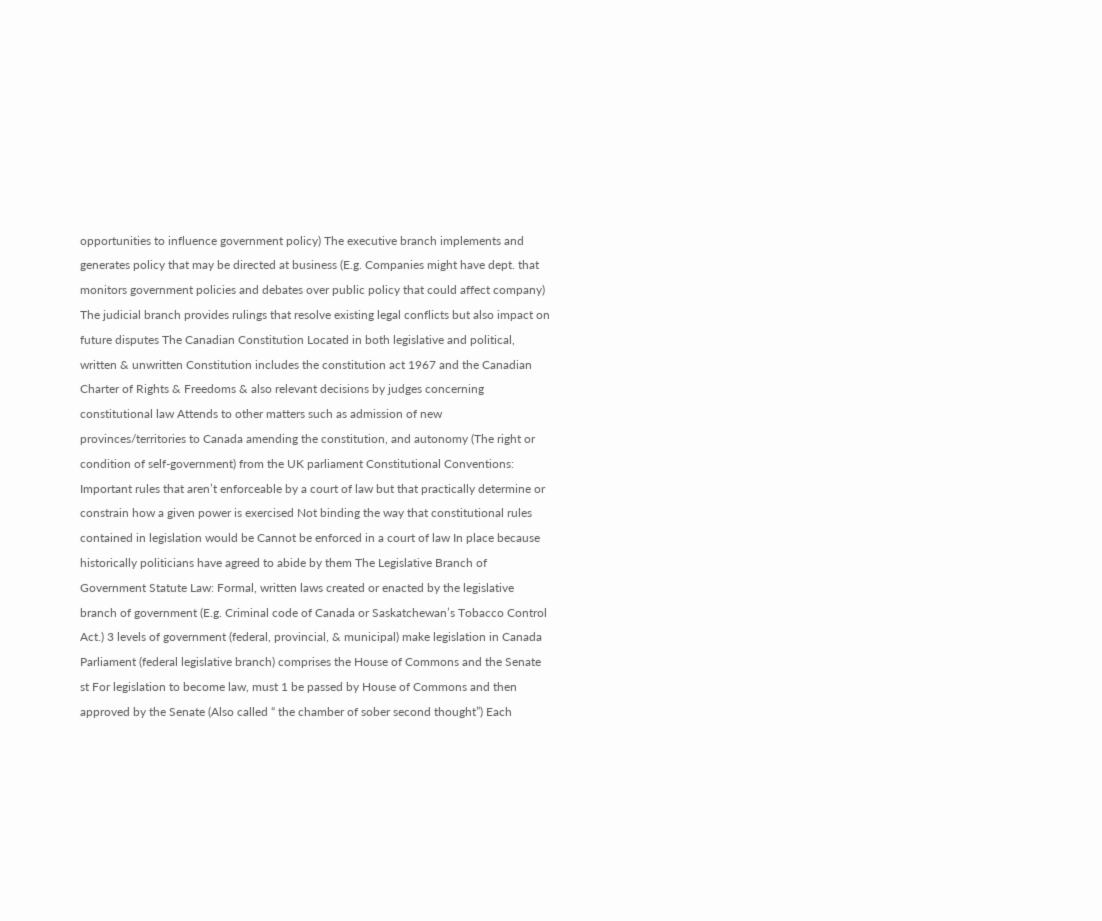opportunities to influence government policy) The executive branch implements and generates policy that may be directed at business (E.g. Companies might have dept. that monitors government policies and debates over public policy that could affect company) The judicial branch provides rulings that resolve existing legal conflicts but also impact on future disputes The Canadian Constitution Located in both legislative and political, written & unwritten Constitution includes the constitution act 1967 and the Canadian Charter of Rights & Freedoms & also relevant decisions by judges concerning constitutional law Attends to other matters such as admission of new provinces/territories to Canada amending the constitution, and autonomy (The right or condition of self-government) from the UK parliament Constitutional Conventions: Important rules that aren’t enforceable by a court of law but that practically determine or constrain how a given power is exercised Not binding the way that constitutional rules contained in legislation would be Cannot be enforced in a court of law In place because historically politicians have agreed to abide by them The Legislative Branch of Government Statute Law: Formal, written laws created or enacted by the legislative branch of government (E.g. Criminal code of Canada or Saskatchewan’s Tobacco Control Act.) 3 levels of government (federal, provincial, & municipal) make legislation in Canada Parliament (federal legislative branch) comprises the House of Commons and the Senate st For legislation to become law, must 1 be passed by House of Commons and then approved by the Senate (Also called “ the chamber of sober second thought”) Each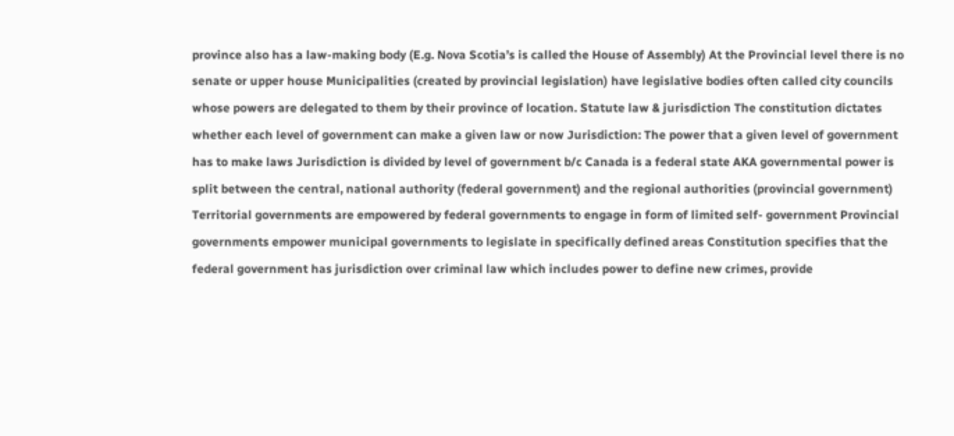province also has a law-making body (E.g. Nova Scotia’s is called the House of Assembly) At the Provincial level there is no senate or upper house Municipalities (created by provincial legislation) have legislative bodies often called city councils whose powers are delegated to them by their province of location. Statute law & jurisdiction The constitution dictates whether each level of government can make a given law or now Jurisdiction: The power that a given level of government has to make laws Jurisdiction is divided by level of government b/c Canada is a federal state AKA governmental power is split between the central, national authority (federal government) and the regional authorities (provincial government) Territorial governments are empowered by federal governments to engage in form of limited self- government Provincial governments empower municipal governments to legislate in specifically defined areas Constitution specifies that the federal government has jurisdiction over criminal law which includes power to define new crimes, provide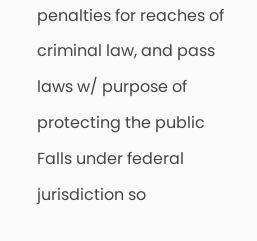penalties for reaches of criminal law, and pass laws w/ purpose of protecting the public Falls under federal jurisdiction so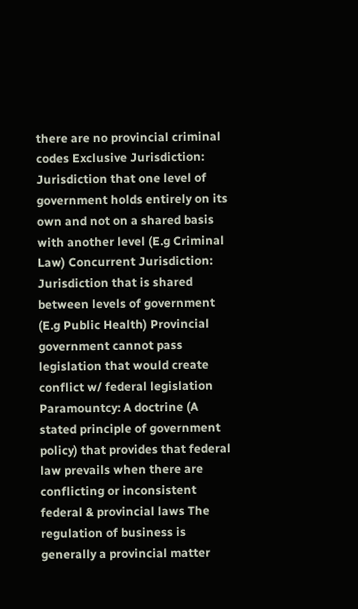there are no provincial criminal codes Exclusive Jurisdiction: Jurisdiction that one level of government holds entirely on its own and not on a shared basis with another level (E.g Criminal Law) Concurrent Jurisdiction: Jurisdiction that is shared between levels of government (E.g Public Health) Provincial government cannot pass legislation that would create conflict w/ federal legislation Paramountcy: A doctrine (A stated principle of government policy) that provides that federal law prevails when there are conflicting or inconsistent federal & provincial laws The regulation of business is generally a provincial matter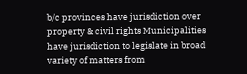b/c provinces have jurisdiction over property & civil rights Municipalities have jurisdiction to legislate in broad variety of matters from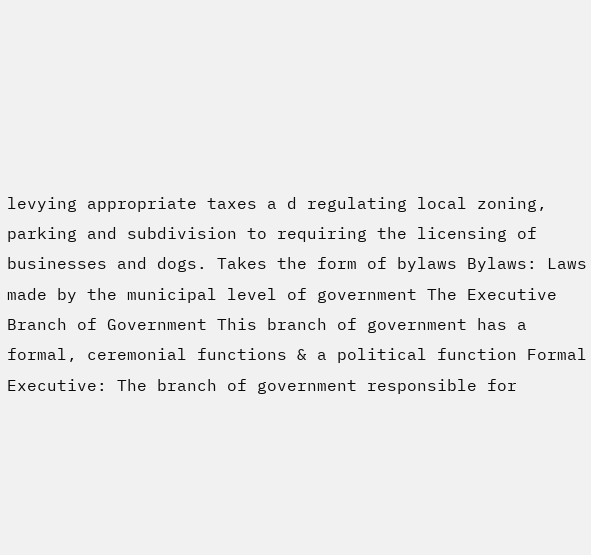levying appropriate taxes a d regulating local zoning, parking and subdivision to requiring the licensing of businesses and dogs. Takes the form of bylaws Bylaws: Laws made by the municipal level of government The Executive Branch of Government This branch of government has a formal, ceremonial functions & a political function Formal Executive: The branch of government responsible for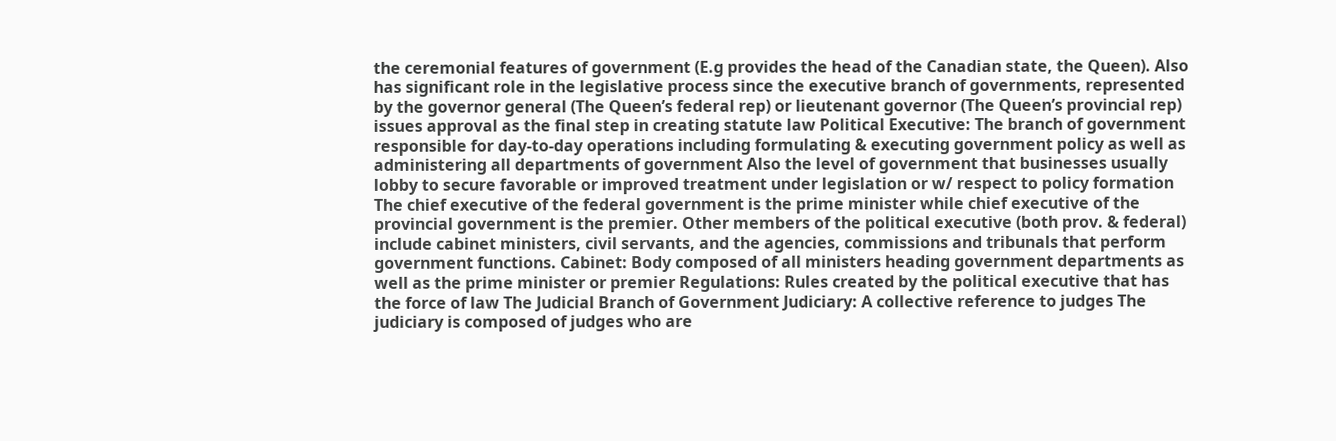the ceremonial features of government (E.g provides the head of the Canadian state, the Queen). Also has significant role in the legislative process since the executive branch of governments, represented by the governor general (The Queen’s federal rep) or lieutenant governor (The Queen’s provincial rep) issues approval as the final step in creating statute law Political Executive: The branch of government responsible for day-to-day operations including formulating & executing government policy as well as administering all departments of government Also the level of government that businesses usually lobby to secure favorable or improved treatment under legislation or w/ respect to policy formation The chief executive of the federal government is the prime minister while chief executive of the provincial government is the premier. Other members of the political executive (both prov. & federal) include cabinet ministers, civil servants, and the agencies, commissions and tribunals that perform government functions. Cabinet: Body composed of all ministers heading government departments as well as the prime minister or premier Regulations: Rules created by the political executive that has the force of law The Judicial Branch of Government Judiciary: A collective reference to judges The judiciary is composed of judges who are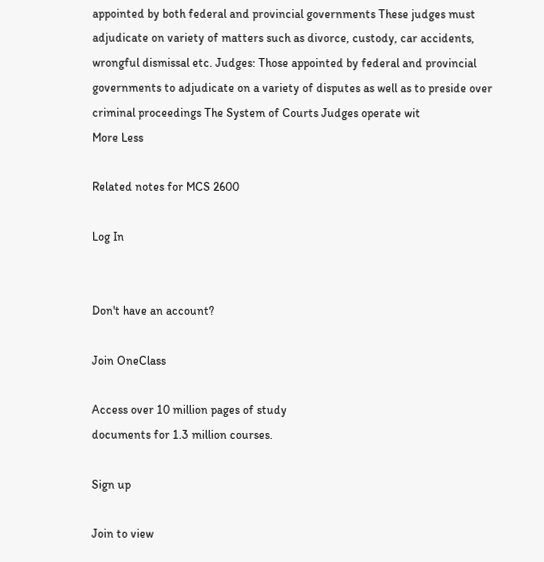appointed by both federal and provincial governments These judges must adjudicate on variety of matters such as divorce, custody, car accidents, wrongful dismissal etc. Judges: Those appointed by federal and provincial governments to adjudicate on a variety of disputes as well as to preside over criminal proceedings The System of Courts Judges operate wit
More Less

Related notes for MCS 2600

Log In


Don't have an account?

Join OneClass

Access over 10 million pages of study
documents for 1.3 million courses.

Sign up

Join to view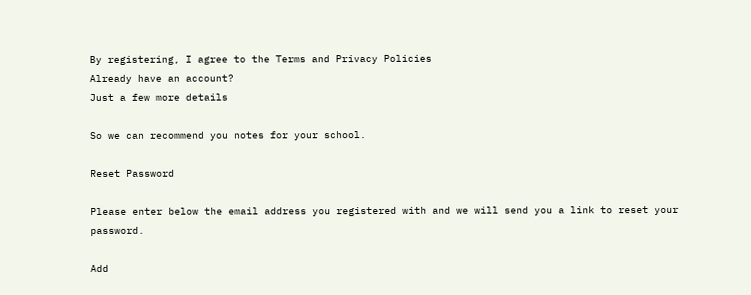By registering, I agree to the Terms and Privacy Policies
Already have an account?
Just a few more details

So we can recommend you notes for your school.

Reset Password

Please enter below the email address you registered with and we will send you a link to reset your password.

Add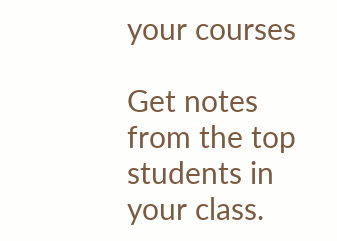your courses

Get notes from the top students in your class.